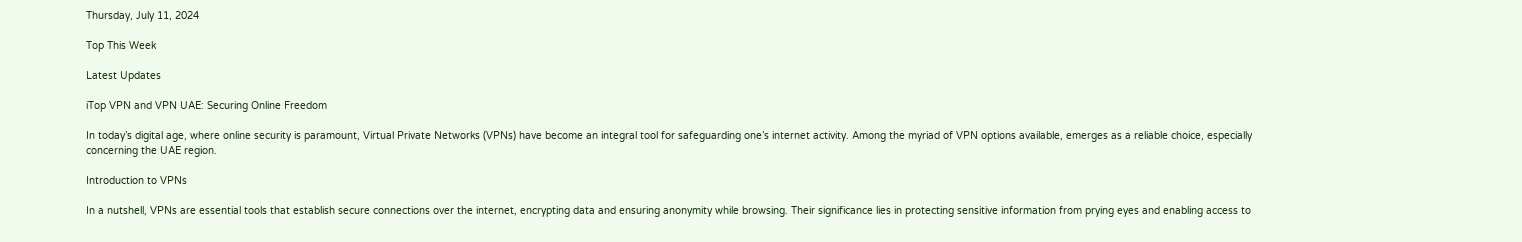Thursday, July 11, 2024

Top This Week

Latest Updates

iTop VPN and VPN UAE: Securing Online Freedom

In today’s digital age, where online security is paramount, Virtual Private Networks (VPNs) have become an integral tool for safeguarding one’s internet activity. Among the myriad of VPN options available, emerges as a reliable choice, especially concerning the UAE region.

Introduction to VPNs

In a nutshell, VPNs are essential tools that establish secure connections over the internet, encrypting data and ensuring anonymity while browsing. Their significance lies in protecting sensitive information from prying eyes and enabling access to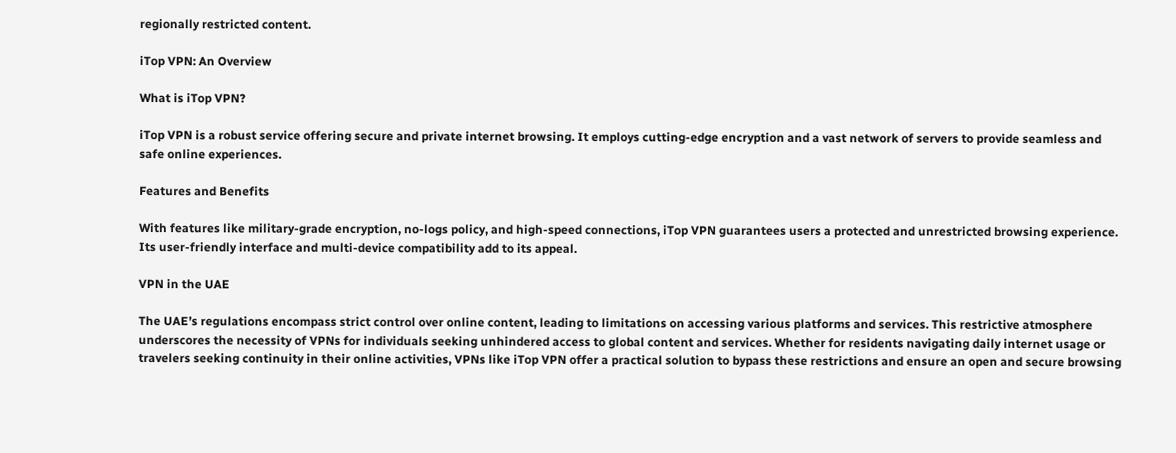regionally restricted content.

iTop VPN: An Overview

What is iTop VPN?

iTop VPN is a robust service offering secure and private internet browsing. It employs cutting-edge encryption and a vast network of servers to provide seamless and safe online experiences.

Features and Benefits

With features like military-grade encryption, no-logs policy, and high-speed connections, iTop VPN guarantees users a protected and unrestricted browsing experience. Its user-friendly interface and multi-device compatibility add to its appeal.

VPN in the UAE

The UAE’s regulations encompass strict control over online content, leading to limitations on accessing various platforms and services. This restrictive atmosphere underscores the necessity of VPNs for individuals seeking unhindered access to global content and services. Whether for residents navigating daily internet usage or travelers seeking continuity in their online activities, VPNs like iTop VPN offer a practical solution to bypass these restrictions and ensure an open and secure browsing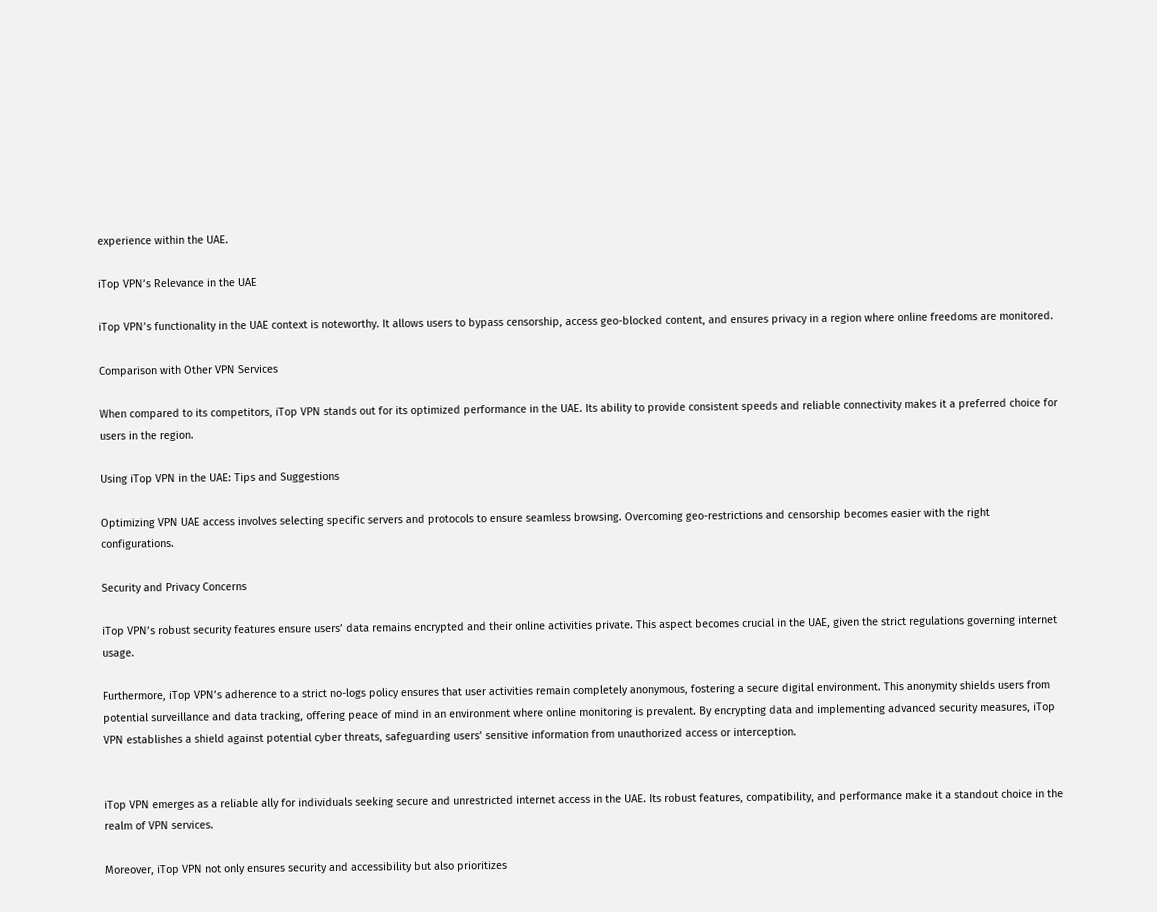experience within the UAE.

iTop VPN’s Relevance in the UAE

iTop VPN’s functionality in the UAE context is noteworthy. It allows users to bypass censorship, access geo-blocked content, and ensures privacy in a region where online freedoms are monitored.

Comparison with Other VPN Services

When compared to its competitors, iTop VPN stands out for its optimized performance in the UAE. Its ability to provide consistent speeds and reliable connectivity makes it a preferred choice for users in the region.

Using iTop VPN in the UAE: Tips and Suggestions

Optimizing VPN UAE access involves selecting specific servers and protocols to ensure seamless browsing. Overcoming geo-restrictions and censorship becomes easier with the right configurations.

Security and Privacy Concerns

iTop VPN’s robust security features ensure users’ data remains encrypted and their online activities private. This aspect becomes crucial in the UAE, given the strict regulations governing internet usage.

Furthermore, iTop VPN’s adherence to a strict no-logs policy ensures that user activities remain completely anonymous, fostering a secure digital environment. This anonymity shields users from potential surveillance and data tracking, offering peace of mind in an environment where online monitoring is prevalent. By encrypting data and implementing advanced security measures, iTop VPN establishes a shield against potential cyber threats, safeguarding users’ sensitive information from unauthorized access or interception.


iTop VPN emerges as a reliable ally for individuals seeking secure and unrestricted internet access in the UAE. Its robust features, compatibility, and performance make it a standout choice in the realm of VPN services.

Moreover, iTop VPN not only ensures security and accessibility but also prioritizes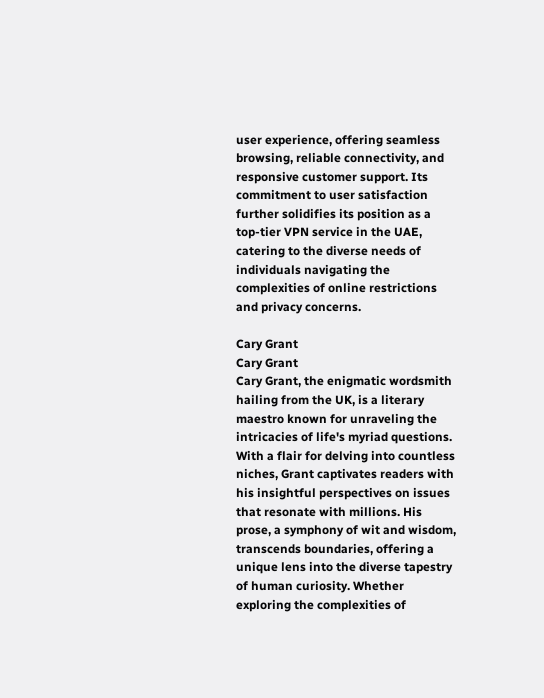user experience, offering seamless browsing, reliable connectivity, and responsive customer support. Its commitment to user satisfaction further solidifies its position as a top-tier VPN service in the UAE, catering to the diverse needs of individuals navigating the complexities of online restrictions and privacy concerns.

Cary Grant
Cary Grant
Cary Grant, the enigmatic wordsmith hailing from the UK, is a literary maestro known for unraveling the intricacies of life's myriad questions. With a flair for delving into countless niches, Grant captivates readers with his insightful perspectives on issues that resonate with millions. His prose, a symphony of wit and wisdom, transcends boundaries, offering a unique lens into the diverse tapestry of human curiosity. Whether exploring the complexities of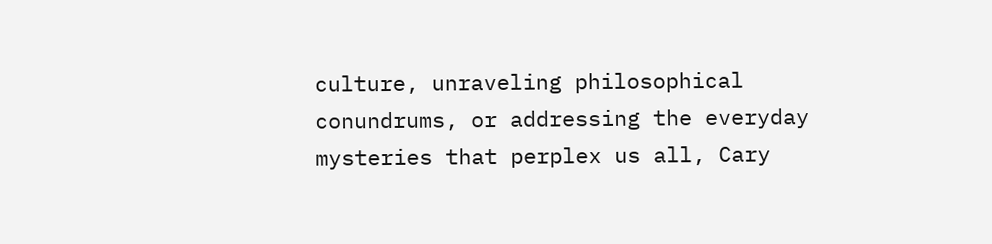culture, unraveling philosophical conundrums, or addressing the everyday mysteries that perplex us all, Cary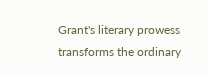Grant's literary prowess transforms the ordinary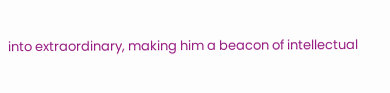into extraordinary, making him a beacon of intellectual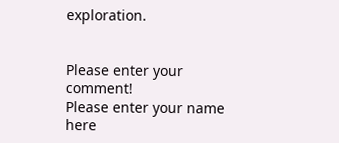exploration.


Please enter your comment!
Please enter your name here